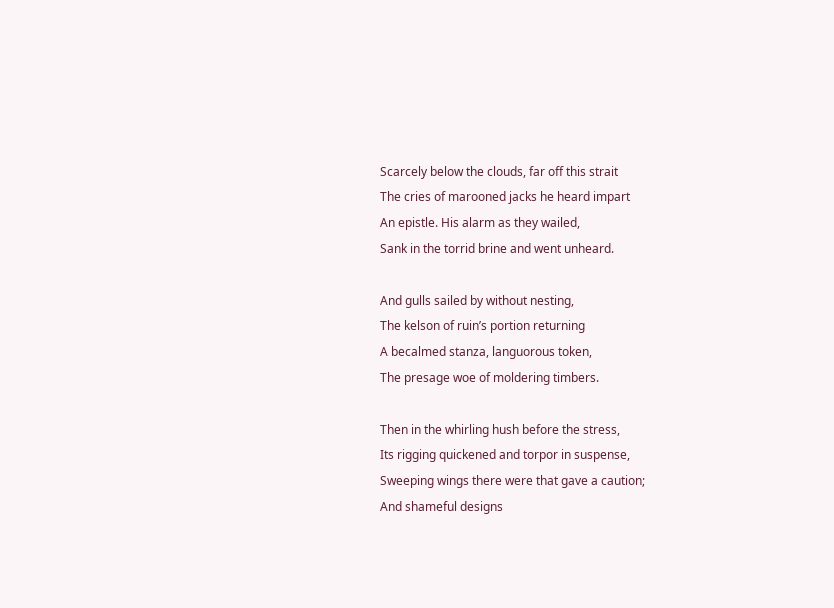Scarcely below the clouds, far off this strait
The cries of marooned jacks he heard impart
An epistle. His alarm as they wailed,
Sank in the torrid brine and went unheard.

And gulls sailed by without nesting,
The kelson of ruin’s portion returning
A becalmed stanza, languorous token,
The presage woe of moldering timbers.

Then in the whirling hush before the stress,
Its rigging quickened and torpor in suspense,
Sweeping wings there were that gave a caution;
And shameful designs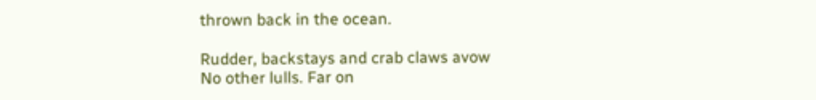thrown back in the ocean.

Rudder, backstays and crab claws avow
No other lulls. Far on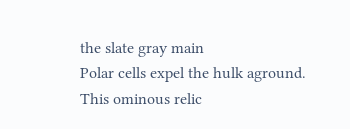the slate gray main
Polar cells expel the hulk aground.
This ominous relic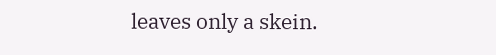leaves only a skein.